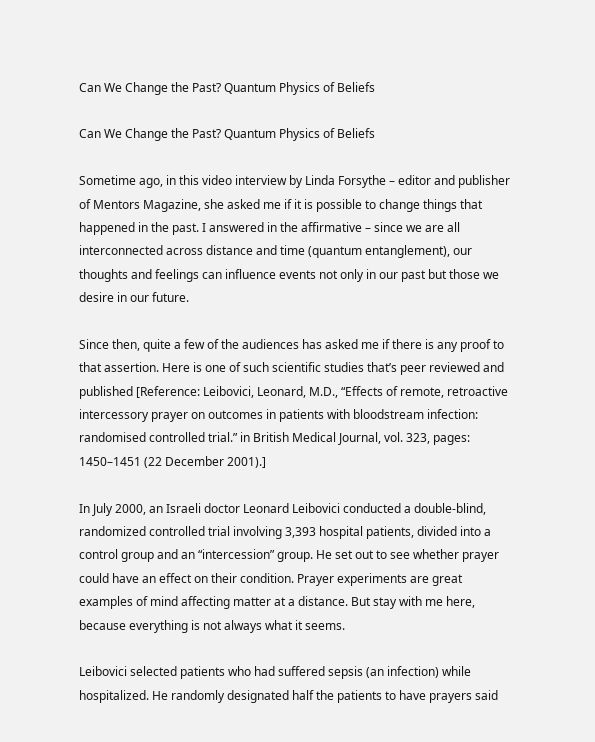Can We Change the Past? Quantum Physics of Beliefs

Can We Change the Past? Quantum Physics of Beliefs

Sometime ago, in this video interview by Linda Forsythe – editor and publisher of Mentors Magazine, she asked me if it is possible to change things that happened in the past. I answered in the affirmative – since we are all interconnected across distance and time (quantum entanglement), our thoughts and feelings can influence events not only in our past but those we desire in our future.

Since then, quite a few of the audiences has asked me if there is any proof to that assertion. Here is one of such scientific studies that’s peer reviewed and published [Reference: Leibovici, Leonard, M.D., “Effects of remote, retroactive intercessory prayer on outcomes in patients with bloodstream infection: randomised controlled trial.” in British Medical Journal, vol. 323, pages: 1450–1451 (22 December 2001).]

In July 2000, an Israeli doctor Leonard Leibovici conducted a double-blind, randomized controlled trial involving 3,393 hospital patients, divided into a control group and an “intercession” group. He set out to see whether prayer could have an effect on their condition. Prayer experiments are great examples of mind affecting matter at a distance. But stay with me here, because everything is not always what it seems.

Leibovici selected patients who had suffered sepsis (an infection) while hospitalized. He randomly designated half the patients to have prayers said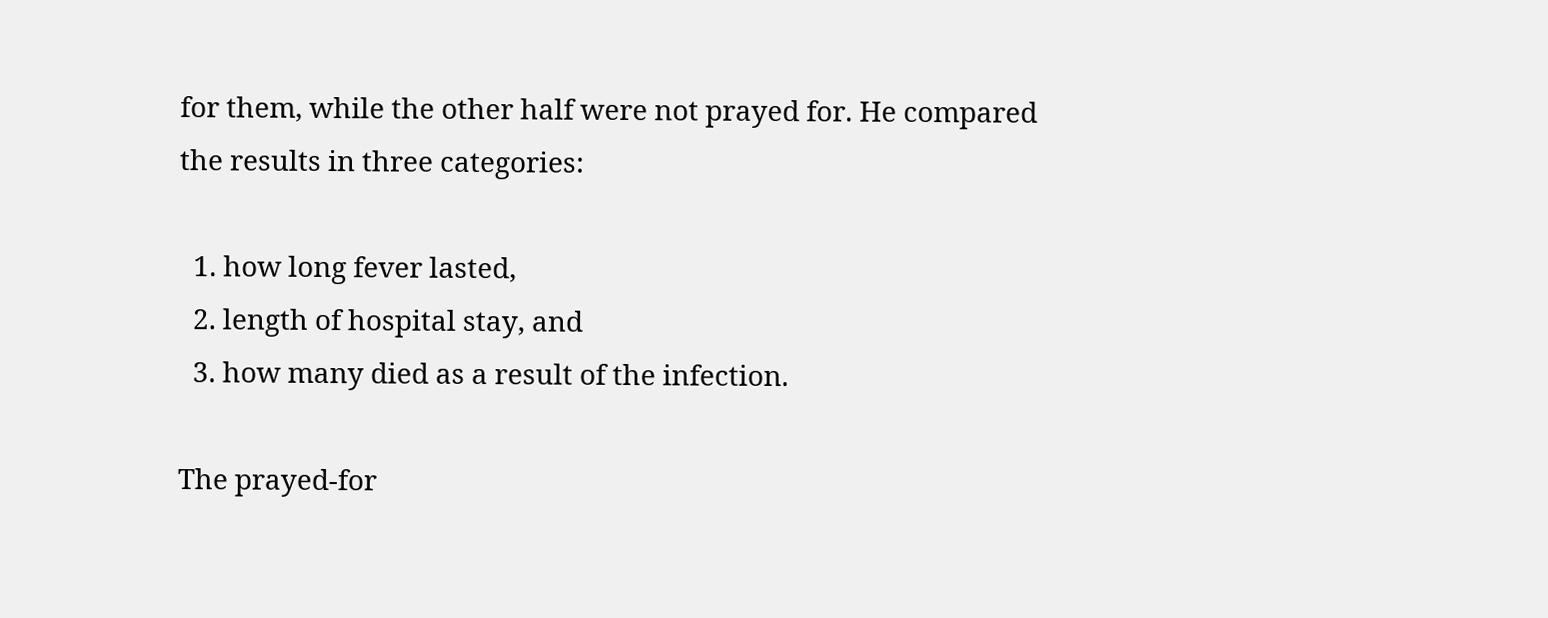for them, while the other half were not prayed for. He compared the results in three categories:

  1. how long fever lasted,
  2. length of hospital stay, and
  3. how many died as a result of the infection.

The prayed-for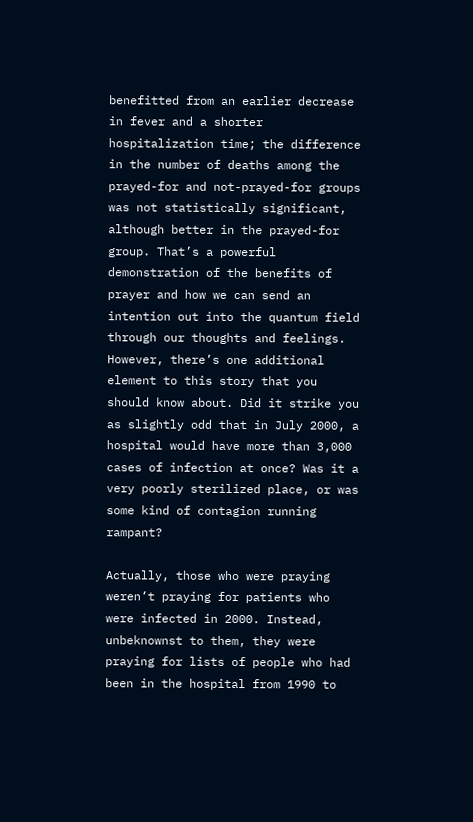benefitted from an earlier decrease in fever and a shorter hospitalization time; the difference in the number of deaths among the prayed-for and not-prayed-for groups was not statistically significant, although better in the prayed-for group. That’s a powerful demonstration of the benefits of prayer and how we can send an intention out into the quantum field through our thoughts and feelings. However, there’s one additional element to this story that you should know about. Did it strike you as slightly odd that in July 2000, a hospital would have more than 3,000 cases of infection at once? Was it a very poorly sterilized place, or was some kind of contagion running rampant?

Actually, those who were praying weren’t praying for patients who were infected in 2000. Instead, unbeknownst to them, they were praying for lists of people who had been in the hospital from 1990 to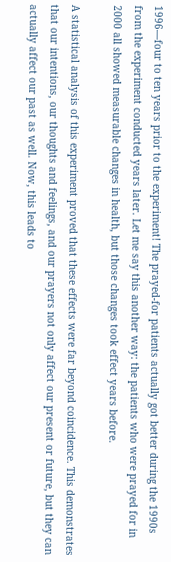1996—four to ten years prior to the experiment! The prayed-for patients actually got better during the 1990s from the experiment conducted years later. Let me say this another way: the patients who were prayed for in 2000 all showed measurable changes in health, but those changes took effect years before.

A statistical analysis of this experiment proved that these effects were far beyond coincidence. This demonstrates that our intentions, our thoughts and feelings, and our prayers not only affect our present or future, but they can actually affect our past as well. Now, this leads to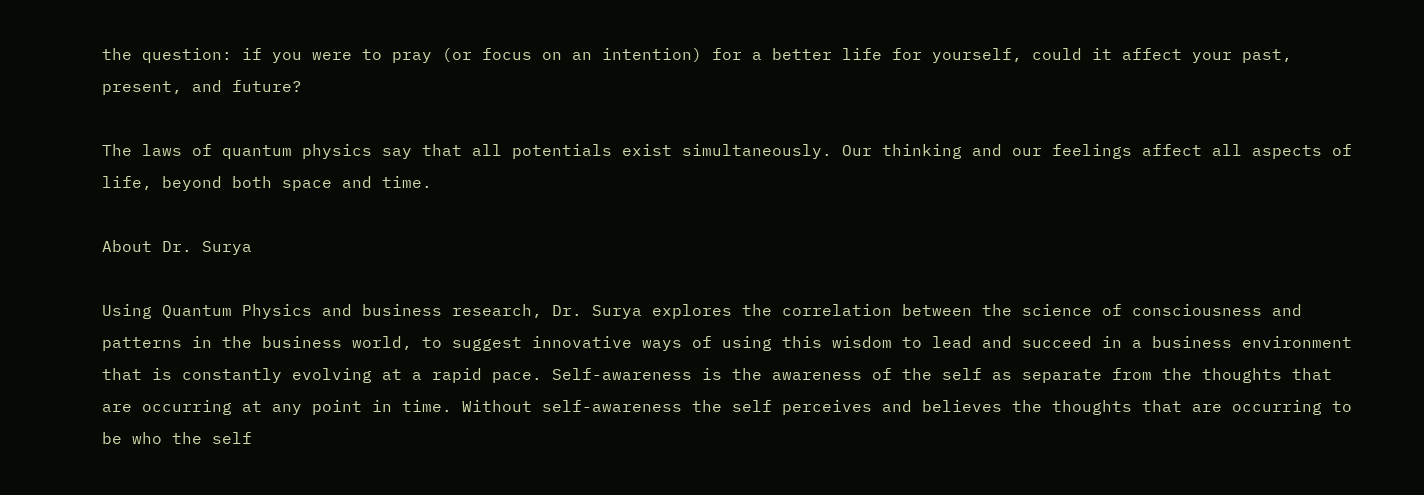the question: if you were to pray (or focus on an intention) for a better life for yourself, could it affect your past, present, and future?

The laws of quantum physics say that all potentials exist simultaneously. Our thinking and our feelings affect all aspects of life, beyond both space and time.

About Dr. Surya

Using Quantum Physics and business research, Dr. Surya explores the correlation between the science of consciousness and patterns in the business world, to suggest innovative ways of using this wisdom to lead and succeed in a business environment that is constantly evolving at a rapid pace. Self-awareness is the awareness of the self as separate from the thoughts that are occurring at any point in time. Without self-awareness the self perceives and believes the thoughts that are occurring to be who the self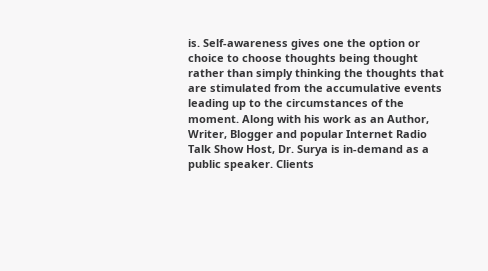is. Self-awareness gives one the option or choice to choose thoughts being thought rather than simply thinking the thoughts that are stimulated from the accumulative events leading up to the circumstances of the moment. Along with his work as an Author, Writer, Blogger and popular Internet Radio Talk Show Host, Dr. Surya is in-demand as a public speaker. Clients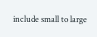include small to large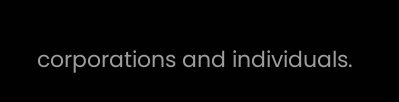corporations and individuals.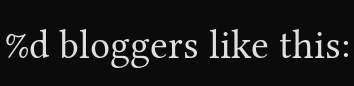%d bloggers like this: